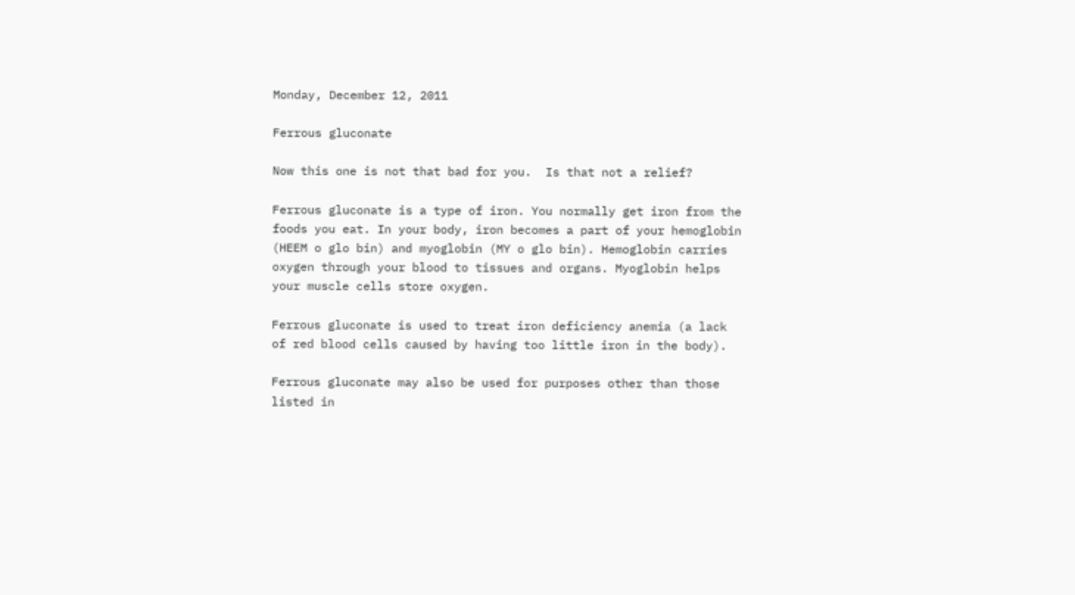Monday, December 12, 2011

Ferrous gluconate

Now this one is not that bad for you.  Is that not a relief?

Ferrous gluconate is a type of iron. You normally get iron from the foods you eat. In your body, iron becomes a part of your hemoglobin (HEEM o glo bin) and myoglobin (MY o glo bin). Hemoglobin carries oxygen through your blood to tissues and organs. Myoglobin helps your muscle cells store oxygen.

Ferrous gluconate is used to treat iron deficiency anemia (a lack of red blood cells caused by having too little iron in the body).

Ferrous gluconate may also be used for purposes other than those listed in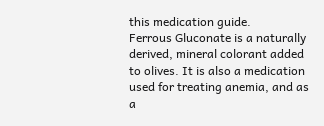this medication guide.
Ferrous Gluconate is a naturally derived, mineral colorant added to olives. It is also a medication used for treating anemia, and as a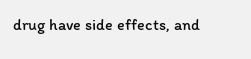drug have side effects, and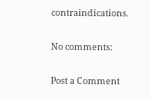contraindications.

No comments:

Post a Comment